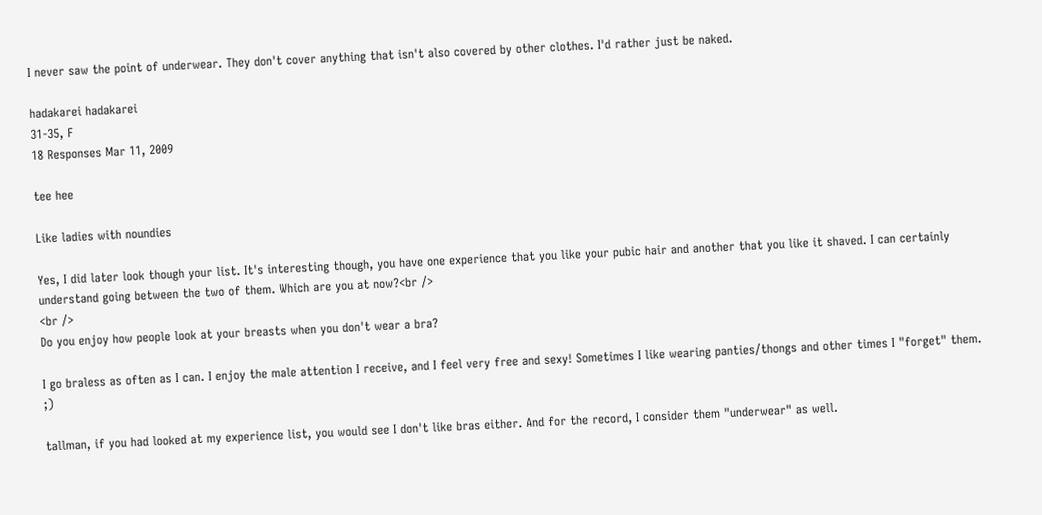I never saw the point of underwear. They don't cover anything that isn't also covered by other clothes. I'd rather just be naked.

hadakarei hadakarei
31-35, F
18 Responses Mar 11, 2009

tee hee

Like ladies with noundies

Yes, I did later look though your list. It's interesting though, you have one experience that you like your pubic hair and another that you like it shaved. I can certainly understand going between the two of them. Which are you at now?<br />
<br />
Do you enjoy how people look at your breasts when you don't wear a bra?

I go braless as often as I can. I enjoy the male attention I receive, and I feel very free and sexy! Sometimes I like wearing panties/thongs and other times I "forget" them. ;)

tallman, if you had looked at my experience list, you would see I don't like bras either. And for the record, I consider them "underwear" as well.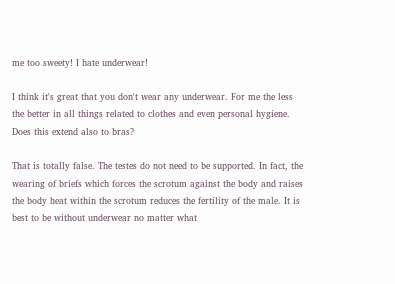me too sweety! I hate underwear!

I think it's great that you don't wear any underwear. For me the less the better in all things related to clothes and even personal hygiene. Does this extend also to bras?

That is totally false. The testes do not need to be supported. In fact, the wearing of briefs which forces the scrotum against the body and raises the body heat within the scrotum reduces the fertility of the male. It is best to be without underwear no matter what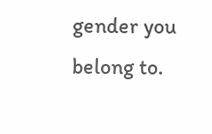gender you belong to.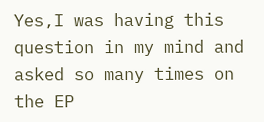Yes,I was having this question in my mind and asked so many times on the EP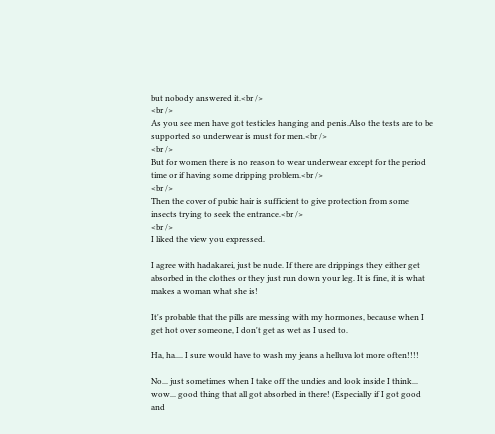but nobody answered it.<br />
<br />
As you see men have got testicles hanging and penis.Also the tests are to be supported so underwear is must for men.<br />
<br />
But for women there is no reason to wear underwear except for the period time or if having some dripping problem.<br />
<br />
Then the cover of pubic hair is sufficient to give protection from some insects trying to seek the entrance.<br />
<br />
I liked the view you expressed.

I agree with hadakarei, just be nude. If there are drippings they either get absorbed in the clothes or they just run down your leg. It is fine, it is what makes a woman what she is!

It's probable that the pills are messing with my hormones, because when I get hot over someone, I don't get as wet as I used to.

Ha, ha.... I sure would have to wash my jeans a helluva lot more often!!!!

No... just sometimes when I take off the undies and look inside I think... wow... good thing that all got absorbed in there! (Especially if I got good and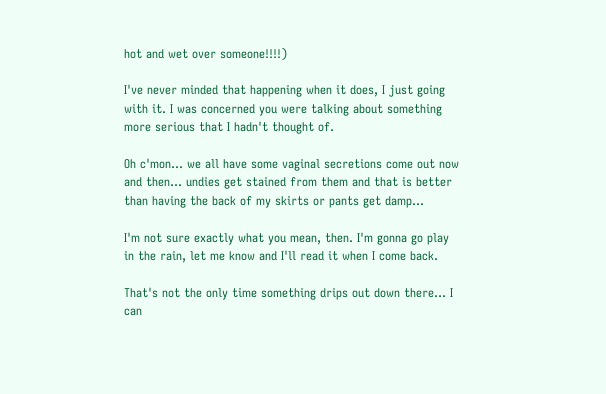hot and wet over someone!!!!)

I've never minded that happening when it does, I just going with it. I was concerned you were talking about something more serious that I hadn't thought of.

Oh c'mon... we all have some vaginal secretions come out now and then... undies get stained from them and that is better than having the back of my skirts or pants get damp...

I'm not sure exactly what you mean, then. I'm gonna go play in the rain, let me know and I'll read it when I come back.

That's not the only time something drips out down there... I can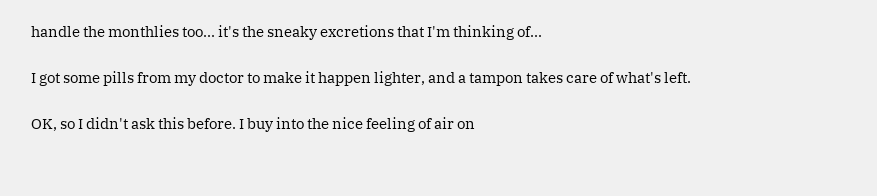handle the monthlies too... it's the sneaky excretions that I'm thinking of...

I got some pills from my doctor to make it happen lighter, and a tampon takes care of what's left.

OK, so I didn't ask this before. I buy into the nice feeling of air on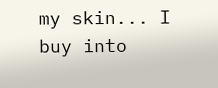my skin... I buy into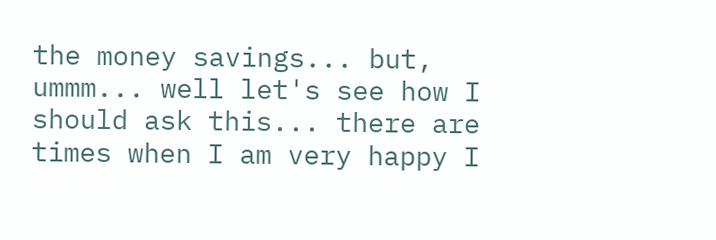the money savings... but, ummm... well let's see how I should ask this... there are times when I am very happy I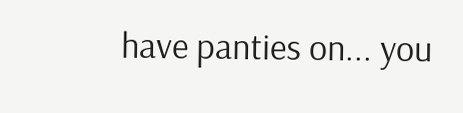have panties on... you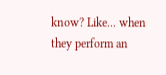know? Like... when they perform an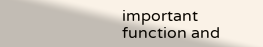important function and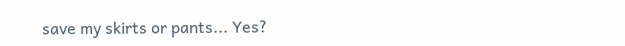save my skirts or pants... Yes?